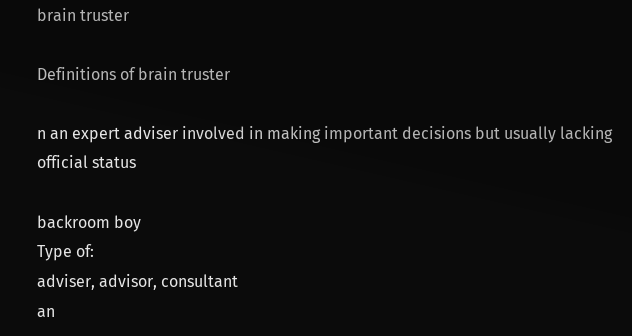brain truster

Definitions of brain truster

n an expert adviser involved in making important decisions but usually lacking official status

backroom boy
Type of:
adviser, advisor, consultant
an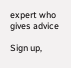expert who gives advice

Sign up,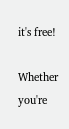it's free!

Whether you're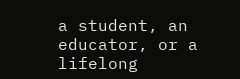a student, an educator, or a lifelong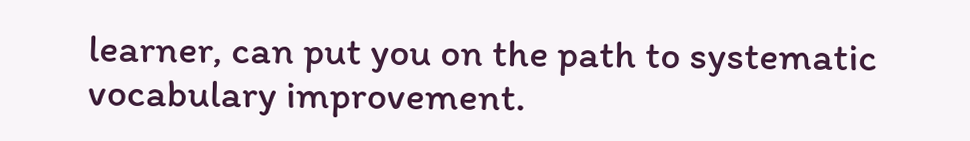learner, can put you on the path to systematic vocabulary improvement.